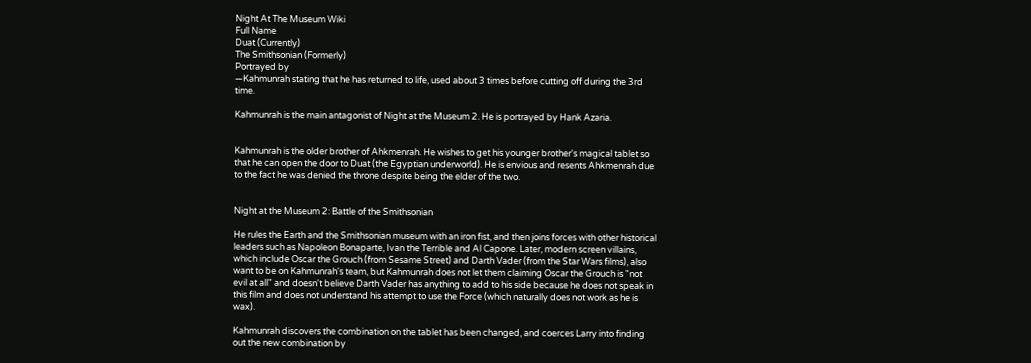Night At The Museum Wiki
Full Name
Duat (Currently)
The Smithsonian (Formerly)
Portrayed by
―Kahmunrah stating that he has returned to life, used about 3 times before cutting off during the 3rd time.

Kahmunrah is the main antagonist of Night at the Museum 2. He is portrayed by Hank Azaria.


Kahmunrah is the older brother of Ahkmenrah. He wishes to get his younger brother's magical tablet so that he can open the door to Duat (the Egyptian underworld). He is envious and resents Ahkmenrah due to the fact he was denied the throne despite being the elder of the two.


Night at the Museum 2: Battle of the Smithsonian

He rules the Earth and the Smithsonian museum with an iron fist, and then joins forces with other historical leaders such as Napoleon Bonaparte, Ivan the Terrible and Al Capone. Later, modern screen villains, which include Oscar the Grouch (from Sesame Street) and Darth Vader (from the Star Wars films), also want to be on Kahmunrah's team, but Kahmunrah does not let them claiming Oscar the Grouch is "not evil at all" and doesn't believe Darth Vader has anything to add to his side because he does not speak in this film and does not understand his attempt to use the Force (which naturally does not work as he is wax).

Kahmunrah discovers the combination on the tablet has been changed, and coerces Larry into finding out the new combination by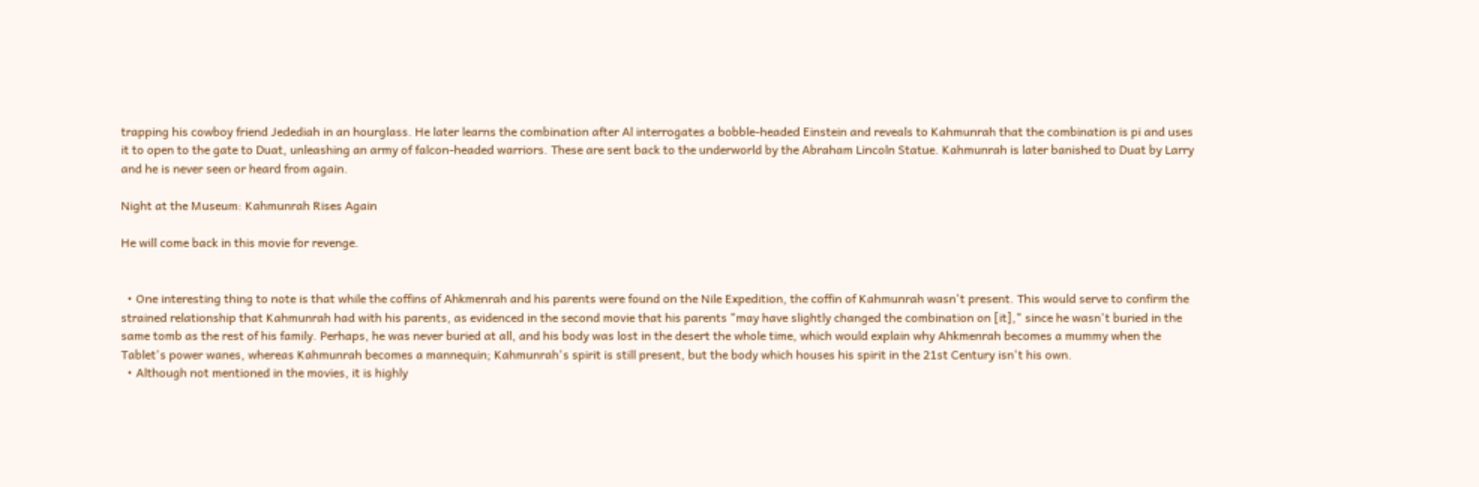trapping his cowboy friend Jedediah in an hourglass. He later learns the combination after Al interrogates a bobble-headed Einstein and reveals to Kahmunrah that the combination is pi and uses it to open to the gate to Duat, unleashing an army of falcon-headed warriors. These are sent back to the underworld by the Abraham Lincoln Statue. Kahmunrah is later banished to Duat by Larry and he is never seen or heard from again.

Night at the Museum: Kahmunrah Rises Again

He will come back in this movie for revenge.


  • One interesting thing to note is that while the coffins of Ahkmenrah and his parents were found on the Nile Expedition, the coffin of Kahmunrah wasn't present. This would serve to confirm the strained relationship that Kahmunrah had with his parents, as evidenced in the second movie that his parents "may have slightly changed the combination on [it]," since he wasn't buried in the same tomb as the rest of his family. Perhaps, he was never buried at all, and his body was lost in the desert the whole time, which would explain why Ahkmenrah becomes a mummy when the Tablet's power wanes, whereas Kahmunrah becomes a mannequin; Kahmunrah's spirit is still present, but the body which houses his spirit in the 21st Century isn't his own.
  • Although not mentioned in the movies, it is highly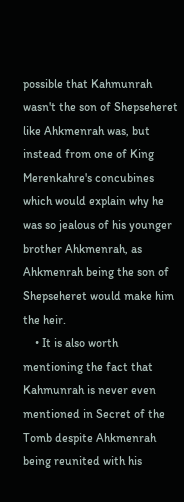possible that Kahmunrah wasn't the son of Shepseheret like Ahkmenrah was, but instead from one of King Merenkahre's concubines which would explain why he was so jealous of his younger brother Ahkmenrah, as Ahkmenrah being the son of Shepseheret would make him the heir.
    • It is also worth mentioning the fact that Kahmunrah is never even mentioned in Secret of the Tomb despite Ahkmenrah being reunited with his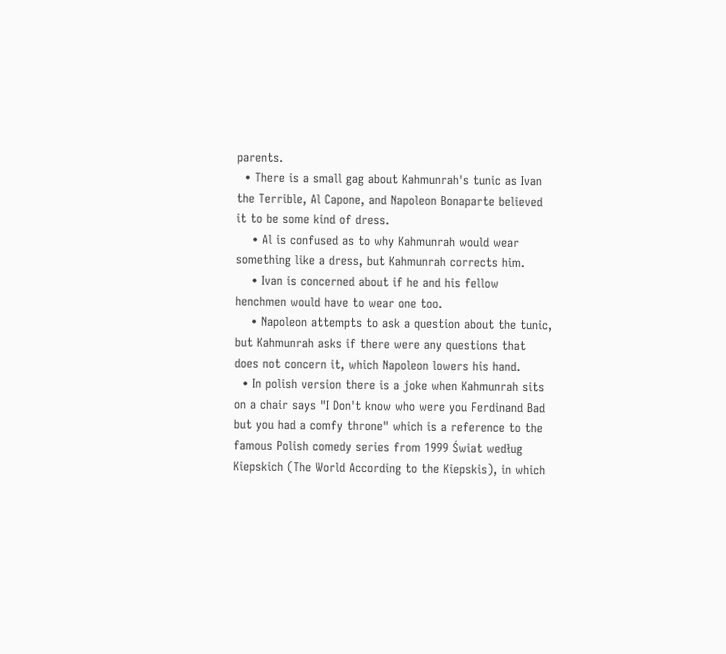parents.
  • There is a small gag about Kahmunrah's tunic as Ivan the Terrible, Al Capone, and Napoleon Bonaparte believed it to be some kind of dress.
    • Al is confused as to why Kahmunrah would wear something like a dress, but Kahmunrah corrects him.
    • Ivan is concerned about if he and his fellow henchmen would have to wear one too.
    • Napoleon attempts to ask a question about the tunic, but Kahmunrah asks if there were any questions that does not concern it, which Napoleon lowers his hand.
  • In polish version there is a joke when Kahmunrah sits on a chair says "I Don't know who were you Ferdinand Bad but you had a comfy throne" which is a reference to the famous Polish comedy series from 1999 Świat według Kiepskich (The World According to the Kiepskis), in which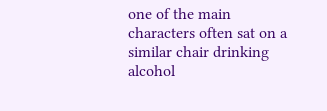one of the main characters often sat on a similar chair drinking alcohol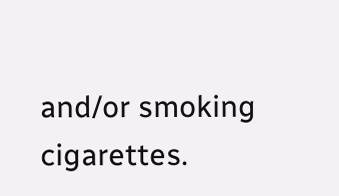and/or smoking cigarettes.